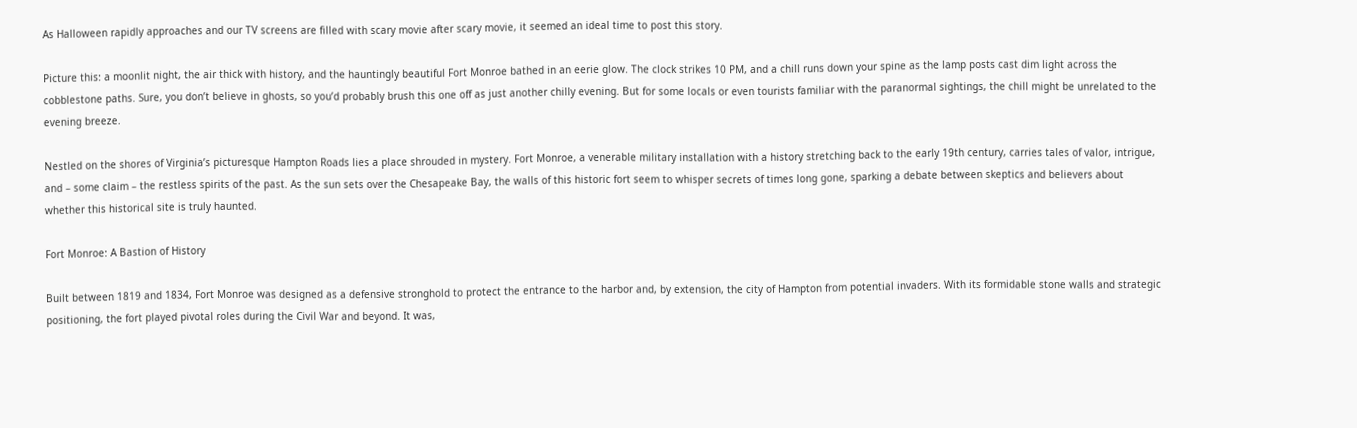As Halloween rapidly approaches and our TV screens are filled with scary movie after scary movie, it seemed an ideal time to post this story.

Picture this: a moonlit night, the air thick with history, and the hauntingly beautiful Fort Monroe bathed in an eerie glow. The clock strikes 10 PM, and a chill runs down your spine as the lamp posts cast dim light across the cobblestone paths. Sure, you don’t believe in ghosts, so you’d probably brush this one off as just another chilly evening. But for some locals or even tourists familiar with the paranormal sightings, the chill might be unrelated to the evening breeze.

Nestled on the shores of Virginia’s picturesque Hampton Roads lies a place shrouded in mystery. Fort Monroe, a venerable military installation with a history stretching back to the early 19th century, carries tales of valor, intrigue, and – some claim – the restless spirits of the past. As the sun sets over the Chesapeake Bay, the walls of this historic fort seem to whisper secrets of times long gone, sparking a debate between skeptics and believers about whether this historical site is truly haunted.

Fort Monroe: A Bastion of History

Built between 1819 and 1834, Fort Monroe was designed as a defensive stronghold to protect the entrance to the harbor and, by extension, the city of Hampton from potential invaders. With its formidable stone walls and strategic positioning, the fort played pivotal roles during the Civil War and beyond. It was,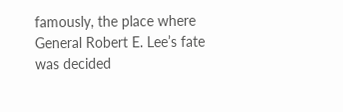famously, the place where General Robert E. Lee’s fate was decided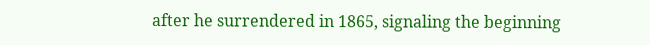after he surrendered in 1865, signaling the beginning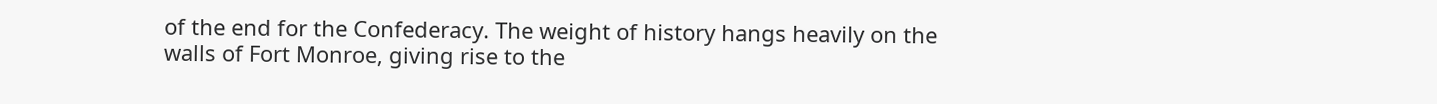of the end for the Confederacy. The weight of history hangs heavily on the walls of Fort Monroe, giving rise to the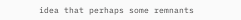idea that perhaps some remnants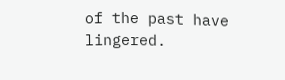of the past have lingered.